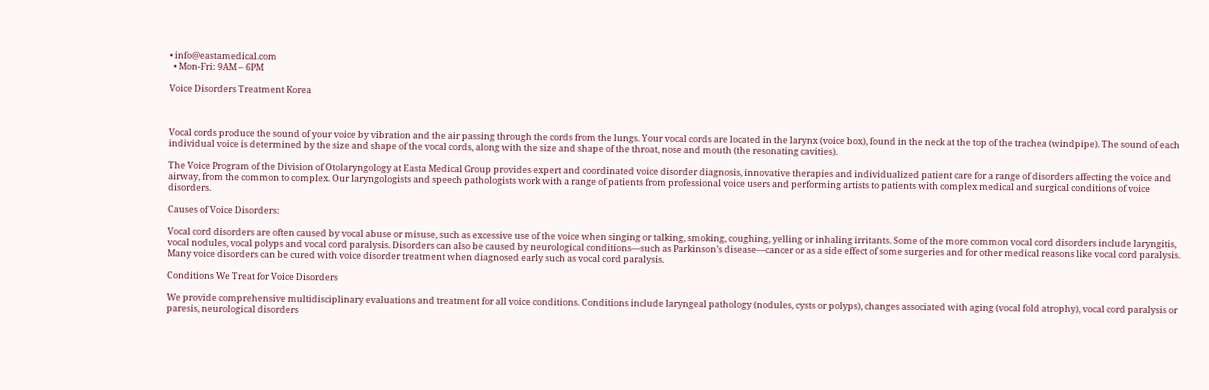• info@eastamedical.com
  • Mon-Fri: 9AM – 6PM

Voice Disorders Treatment Korea



Vocal cords produce the sound of your voice by vibration and the air passing through the cords from the lungs. Your vocal cords are located in the larynx (voice box), found in the neck at the top of the trachea (windpipe). The sound of each individual voice is determined by the size and shape of the vocal cords, along with the size and shape of the throat, nose and mouth (the resonating cavities).

The Voice Program of the Division of Otolaryngology at Easta Medical Group provides expert and coordinated voice disorder diagnosis, innovative therapies and individualized patient care for a range of disorders affecting the voice and airway, from the common to complex. Our laryngologists and speech pathologists work with a range of patients from professional voice users and performing artists to patients with complex medical and surgical conditions of voice disorders.

Causes of Voice Disorders:

Vocal cord disorders are often caused by vocal abuse or misuse, such as excessive use of the voice when singing or talking, smoking, coughing, yelling or inhaling irritants. Some of the more common vocal cord disorders include laryngitis, vocal nodules, vocal polyps and vocal cord paralysis. Disorders can also be caused by neurological conditions—such as Parkinson’s disease—cancer or as a side effect of some surgeries and for other medical reasons like vocal cord paralysis. Many voice disorders can be cured with voice disorder treatment when diagnosed early such as vocal cord paralysis.

Conditions We Treat for Voice Disorders

We provide comprehensive multidisciplinary evaluations and treatment for all voice conditions. Conditions include laryngeal pathology (nodules, cysts or polyps), changes associated with aging (vocal fold atrophy), vocal cord paralysis or paresis, neurological disorders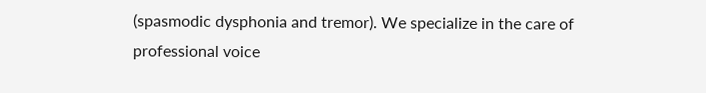(spasmodic dysphonia and tremor). We specialize in the care of professional voice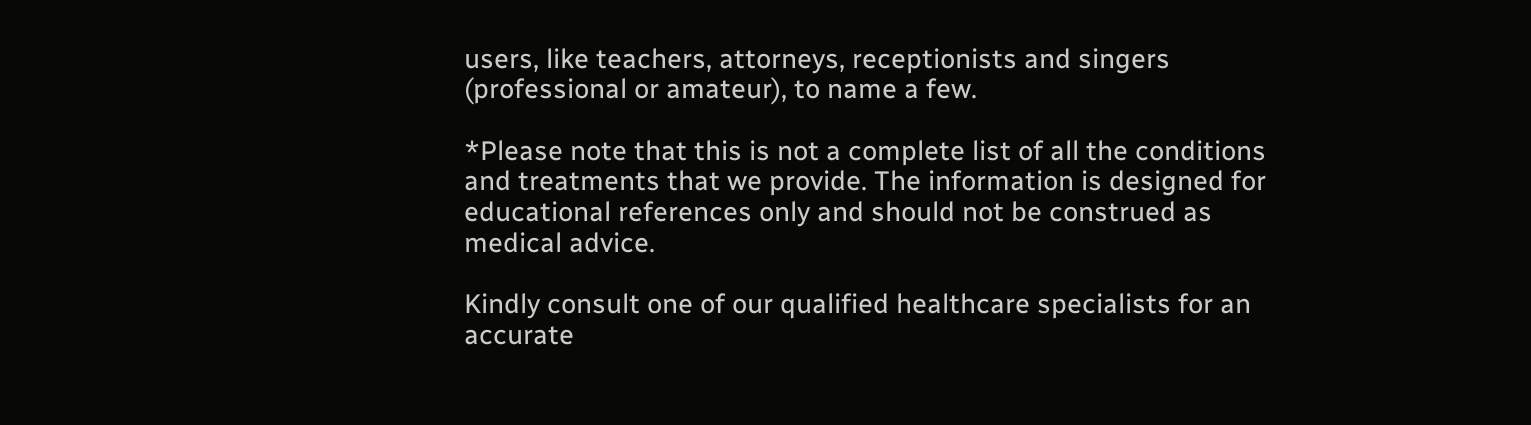users, like teachers, attorneys, receptionists and singers (professional or amateur), to name a few.

*Please note that this is not a complete list of all the conditions and treatments that we provide. The information is designed for educational references only and should not be construed as medical advice.

Kindly consult one of our qualified healthcare specialists for an accurate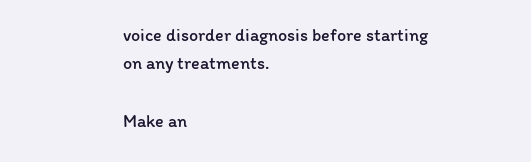voice disorder diagnosis before starting on any treatments.

Make an